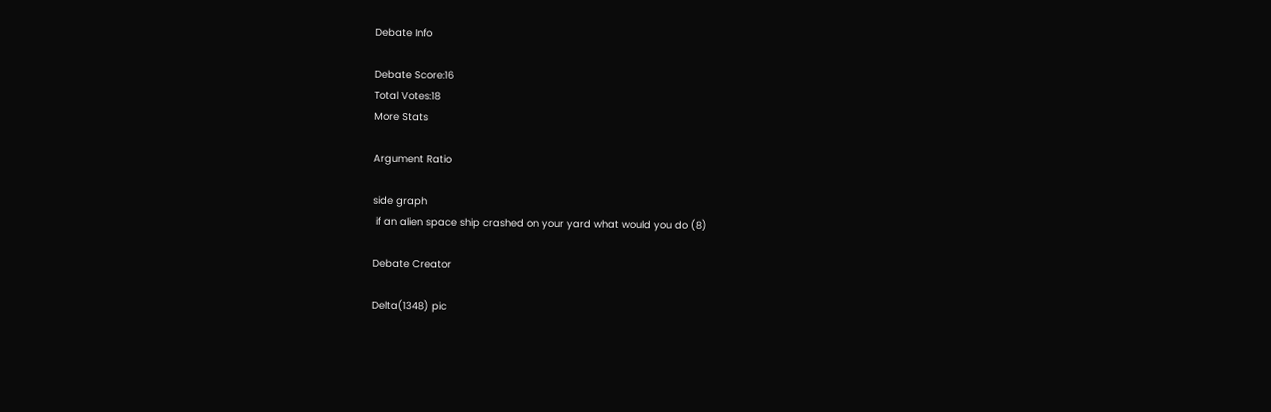Debate Info

Debate Score:16
Total Votes:18
More Stats

Argument Ratio

side graph
 if an alien space ship crashed on your yard what would you do (8)

Debate Creator

Delta(1348) pic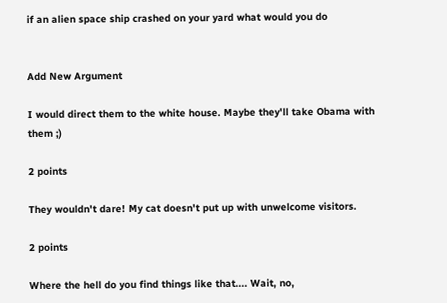if an alien space ship crashed on your yard what would you do


Add New Argument

I would direct them to the white house. Maybe they'll take Obama with them ;)

2 points

They wouldn't dare! My cat doesn't put up with unwelcome visitors.

2 points

Where the hell do you find things like that.... Wait, no,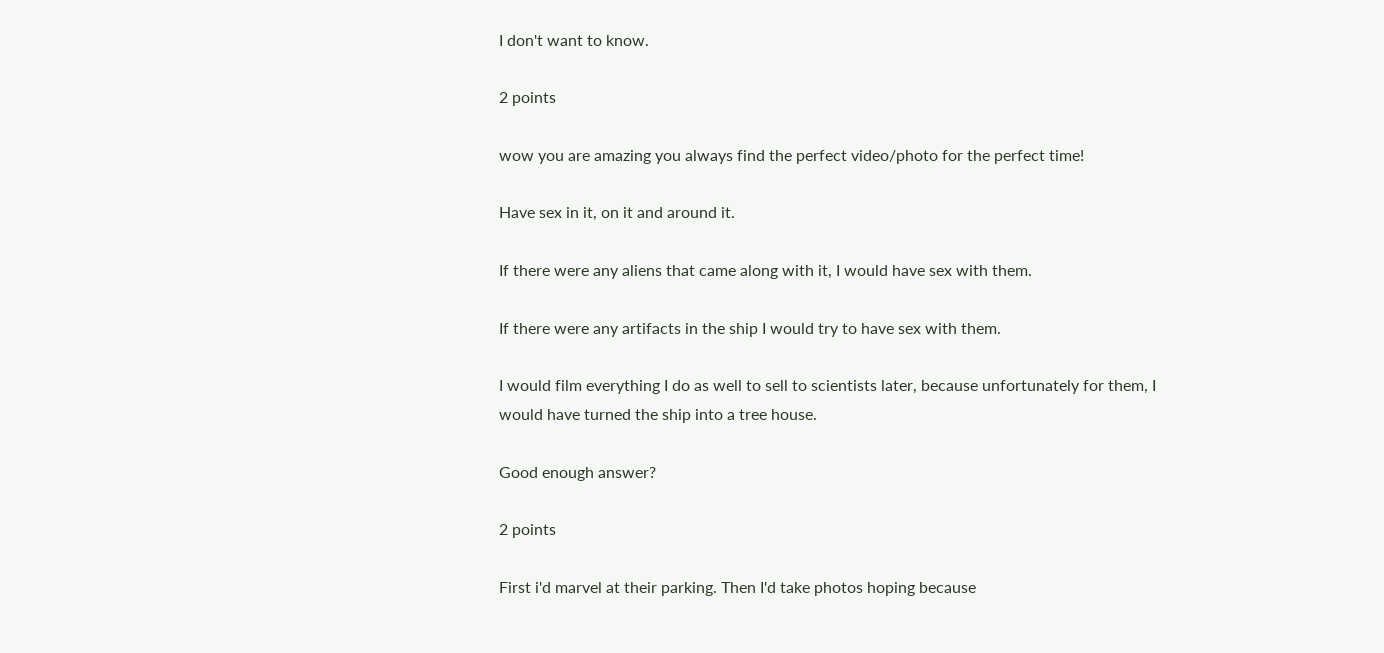I don't want to know.

2 points

wow you are amazing you always find the perfect video/photo for the perfect time!

Have sex in it, on it and around it.

If there were any aliens that came along with it, I would have sex with them.

If there were any artifacts in the ship I would try to have sex with them.

I would film everything I do as well to sell to scientists later, because unfortunately for them, I would have turned the ship into a tree house.

Good enough answer?

2 points

First i'd marvel at their parking. Then I'd take photos hoping because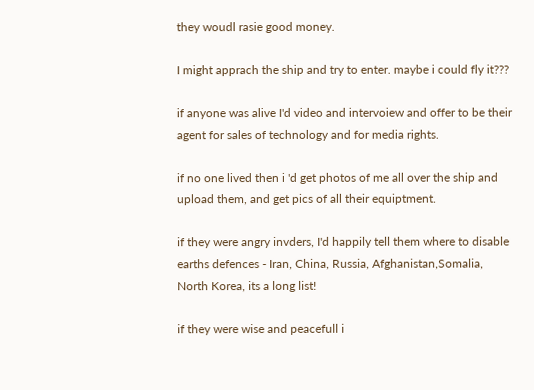they woudl rasie good money.

I might apprach the ship and try to enter. maybe i could fly it???

if anyone was alive I'd video and intervoiew and offer to be their agent for sales of technology and for media rights.

if no one lived then i 'd get photos of me all over the ship and upload them, and get pics of all their equiptment.

if they were angry invders, I'd happily tell them where to disable earths defences - Iran, China, Russia, Afghanistan,Somalia, North Korea, its a long list!

if they were wise and peacefull i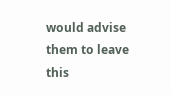would advise them to leave this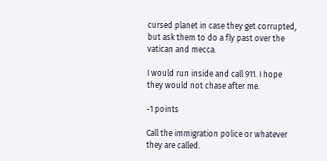cursed planet in case they get corrupted, but ask them to do a fly past over the vatican and mecca.

I would run inside and call 911. I hope they would not chase after me.

-1 points

Call the immigration police or whatever they are called.